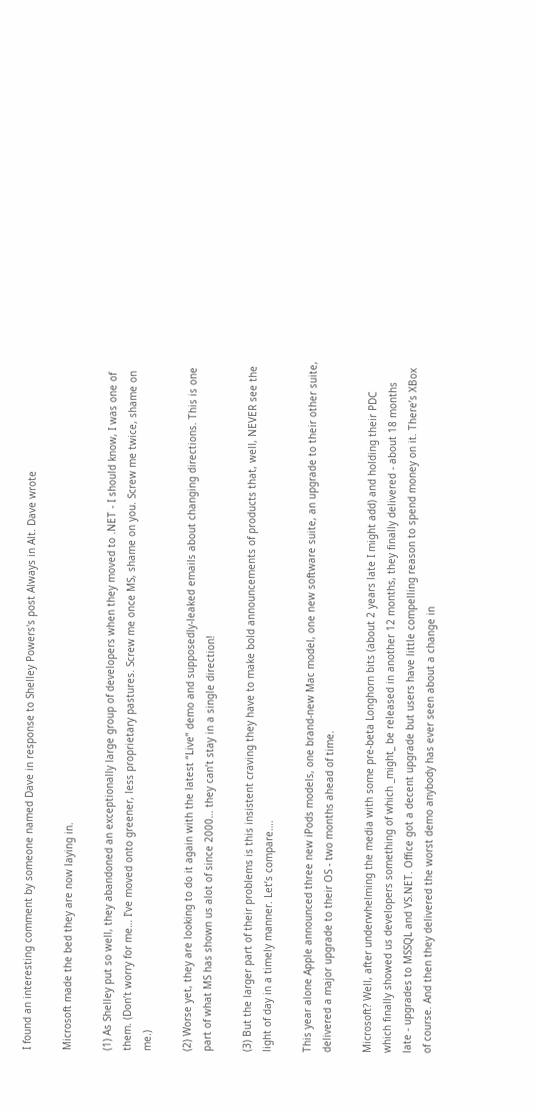I found an interesting comment by someone named Dave in response to Shelley Powers's post Always in Alt. Dave wrote

Microsoft made the bed they are now laying in.

(1) As Shelley put so well, they abandoned an exceptionally large group of developers when they moved to .NET - I should know, I was one of them. (Don’t worry for me… I’ve moved onto greener, less proprietary pastures. Screw me once MS, shame on you. Screw me twice, shame on me.)

(2) Worse yet, they are looking to do it again with the latest “Live” demo and supposedly-leaked emails about changing directions. This is one part of what MS has shown us alot of since 2000… they can’t stay in a single direction!

(3) But the larger part of their problems is this insistent craving they have to make bold announcements of products that, well, NEVER see the light of day in a timely manner. Let’s compare….

This year alone Apple announced three new iPods models, one brand-new Mac model, one new software suite, an upgrade to their other suite, delivered a major upgrade to their OS - two months ahead of time.

Microsoft? Well, after underwhelming the media with some pre-beta Longhorn bits (about 2 years late I might add) and holding their PDC which finally showed us developers something of which _might_ be released in another 12 months, they finally delivered - about 18 months late - upgrades to MSSQL and VS.NET. Office got a decent upgrade but users have little compelling reason to spend money on it. There’s XBox of course. And then they delivered the worst demo anybody has ever seen about a change in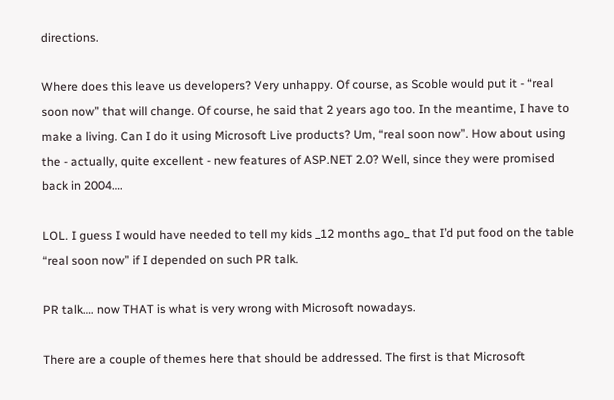directions.

Where does this leave us developers? Very unhappy. Of course, as Scoble would put it - “real soon now” that will change. Of course, he said that 2 years ago too. In the meantime, I have to make a living. Can I do it using Microsoft Live products? Um, “real soon now”. How about using the - actually, quite excellent - new features of ASP.NET 2.0? Well, since they were promised back in 2004….

LOL. I guess I would have needed to tell my kids _12 months ago_ that I’d put food on the table “real soon now” if I depended on such PR talk.

PR talk…. now THAT is what is very wrong with Microsoft nowadays.

There are a couple of themes here that should be addressed. The first is that Microsoft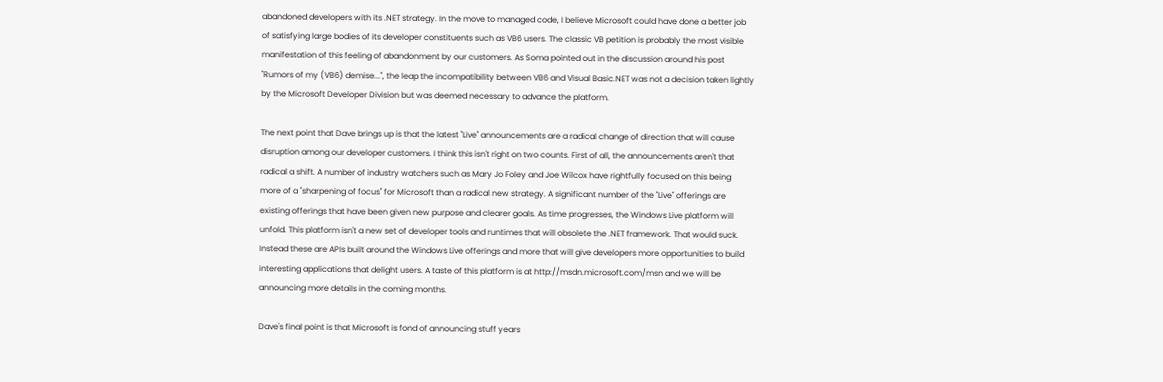abandoned developers with its .NET strategy. In the move to managed code, I believe Microsoft could have done a better job of satisfying large bodies of its developer constituents such as VB6 users. The classic VB petition is probably the most visible manifestation of this feeling of abandonment by our customers. As Soma pointed out in the discussion around his post "Rumors of my (VB6) demise...", the leap the incompatibility between VB6 and Visual Basic.NET was not a decision taken lightly by the Microsoft Developer Division but was deemed necessary to advance the platform.

The next point that Dave brings up is that the latest "Live" announcements are a radical change of direction that will cause disruption among our developer customers. I think this isn't right on two counts. First of all, the announcements aren't that radical a shift. A number of industry watchers such as Mary Jo Foley and Joe Wilcox have rightfully focused on this being more of a "sharpening of focus" for Microsoft than a radical new strategy. A significant number of the "Live" offerings are existing offerings that have been given new purpose and clearer goals. As time progresses, the Windows Live platform will unfold. This platform isn't a new set of developer tools and runtimes that will obsolete the .NET framework. That would suck. Instead these are APIs built around the Windows Live offerings and more that will give developers more opportunities to build interesting applications that delight users. A taste of this platform is at http://msdn.microsoft.com/msn and we will be announcing more details in the coming months.

Dave's final point is that Microsoft is fond of announcing stuff years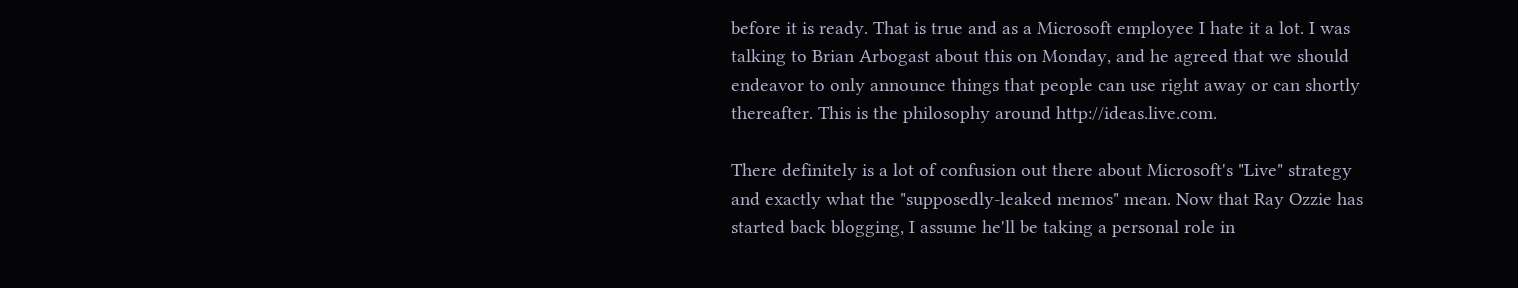before it is ready. That is true and as a Microsoft employee I hate it a lot. I was talking to Brian Arbogast about this on Monday, and he agreed that we should endeavor to only announce things that people can use right away or can shortly thereafter. This is the philosophy around http://ideas.live.com.

There definitely is a lot of confusion out there about Microsoft's "Live" strategy and exactly what the "supposedly-leaked memos" mean. Now that Ray Ozzie has started back blogging, I assume he'll be taking a personal role in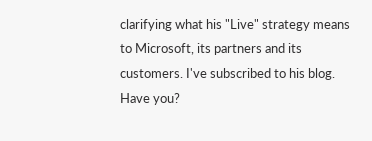clarifying what his "Live" strategy means to Microsoft, its partners and its customers. I've subscribed to his blog. Have you?